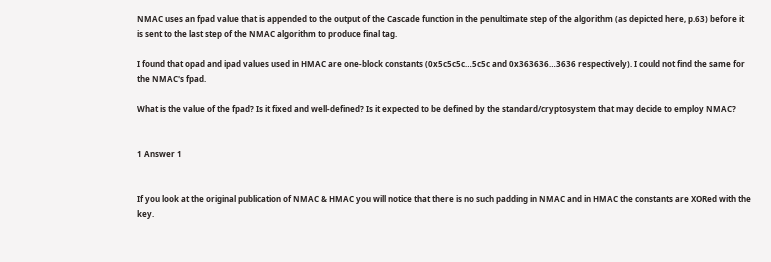NMAC uses an fpad value that is appended to the output of the Cascade function in the penultimate step of the algorithm (as depicted here, p.63) before it is sent to the last step of the NMAC algorithm to produce final tag.

I found that opad and ipad values used in HMAC are one-block constants (0x5c5c5c…5c5c and 0x363636…3636 respectively). I could not find the same for the NMAC's fpad.

What is the value of the fpad? Is it fixed and well-defined? Is it expected to be defined by the standard/cryptosystem that may decide to employ NMAC?


1 Answer 1


If you look at the original publication of NMAC & HMAC you will notice that there is no such padding in NMAC and in HMAC the constants are XORed with the key.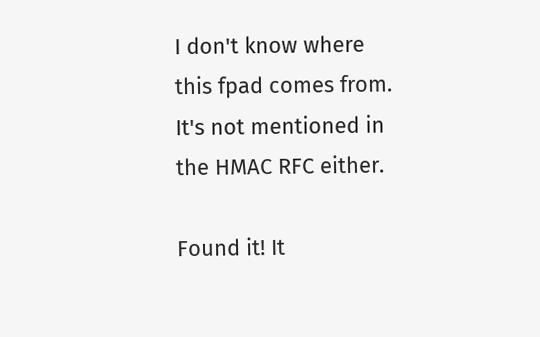I don't know where this fpad comes from. It's not mentioned in the HMAC RFC either.

Found it! It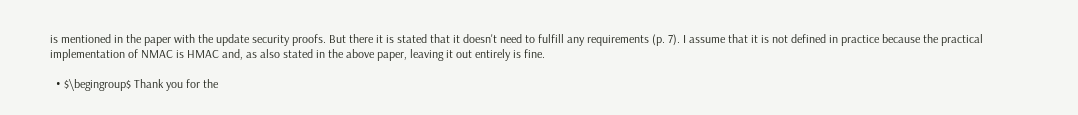is mentioned in the paper with the update security proofs. But there it is stated that it doesn't need to fulfill any requirements (p. 7). I assume that it is not defined in practice because the practical implementation of NMAC is HMAC and, as also stated in the above paper, leaving it out entirely is fine.

  • $\begingroup$ Thank you for the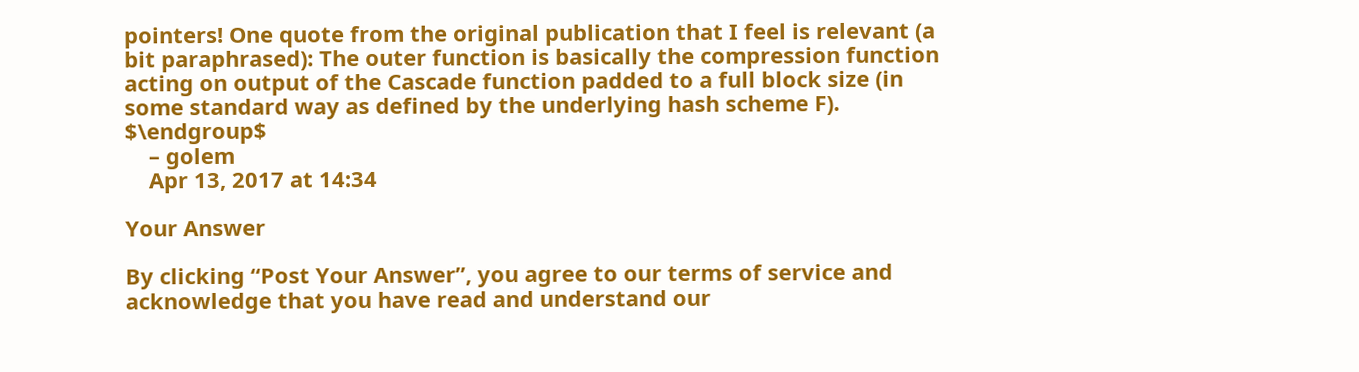pointers! One quote from the original publication that I feel is relevant (a bit paraphrased): The outer function is basically the compression function acting on output of the Cascade function padded to a full block size (in some standard way as defined by the underlying hash scheme F). $\endgroup$
    – golem
    Apr 13, 2017 at 14:34

Your Answer

By clicking “Post Your Answer”, you agree to our terms of service and acknowledge that you have read and understand our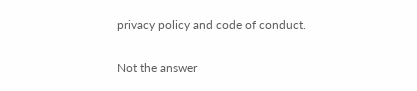privacy policy and code of conduct.

Not the answer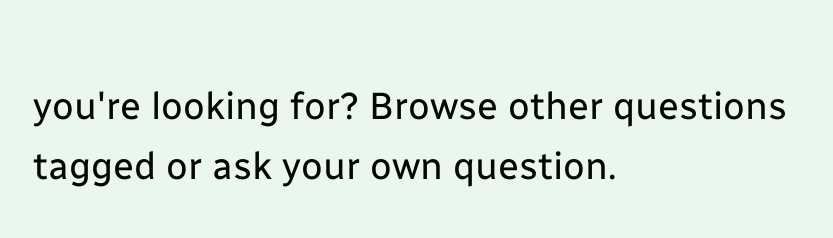you're looking for? Browse other questions tagged or ask your own question.